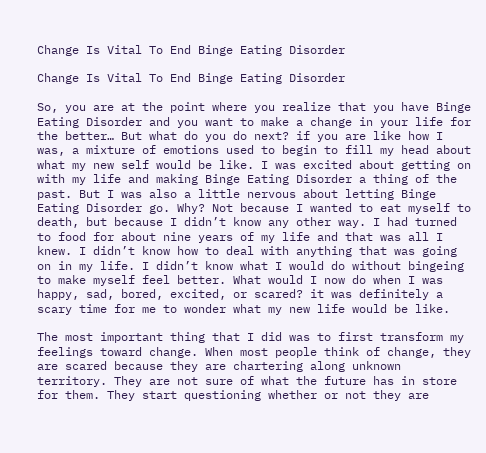Change Is Vital To End Binge Eating Disorder

Change Is Vital To End Binge Eating Disorder

So, you are at the point where you realize that you have Binge Eating Disorder and you want to make a change in your life for the better… But what do you do next? if you are like how I was, a mixture of emotions used to begin to fill my head about what my new self would be like. I was excited about getting on with my life and making Binge Eating Disorder a thing of the past. But I was also a little nervous about letting Binge Eating Disorder go. Why? Not because I wanted to eat myself to death, but because I didn’t know any other way. I had turned to food for about nine years of my life and that was all I knew. I didn’t know how to deal with anything that was going on in my life. I didn’t know what I would do without bingeing to make myself feel better. What would I now do when I was happy, sad, bored, excited, or scared? it was definitely a scary time for me to wonder what my new life would be like.

The most important thing that I did was to first transform my feelings toward change. When most people think of change, they are scared because they are chartering along unknown territory. They are not sure of what the future has in store for them. They start questioning whether or not they are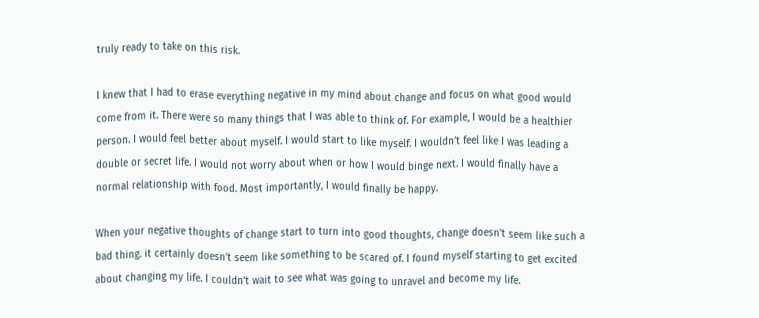truly ready to take on this risk.

I knew that I had to erase everything negative in my mind about change and focus on what good would come from it. There were so many things that I was able to think of. For example, I would be a healthier person. I would feel better about myself. I would start to like myself. I wouldn’t feel like I was leading a double or secret life. I would not worry about when or how I would binge next. I would finally have a normal relationship with food. Most importantly, I would finally be happy.

When your negative thoughts of change start to turn into good thoughts, change doesn’t seem like such a bad thing. it certainly doesn’t seem like something to be scared of. I found myself starting to get excited about changing my life. I couldn’t wait to see what was going to unravel and become my life.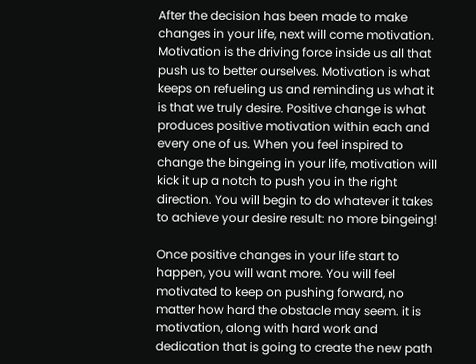After the decision has been made to make changes in your life, next will come motivation. Motivation is the driving force inside us all that push us to better ourselves. Motivation is what keeps on refueling us and reminding us what it is that we truly desire. Positive change is what produces positive motivation within each and every one of us. When you feel inspired to change the bingeing in your life, motivation will kick it up a notch to push you in the right direction. You will begin to do whatever it takes to achieve your desire result: no more bingeing!

Once positive changes in your life start to happen, you will want more. You will feel motivated to keep on pushing forward, no matter how hard the obstacle may seem. it is motivation, along with hard work and dedication that is going to create the new path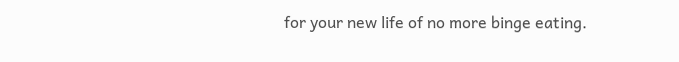for your new life of no more binge eating.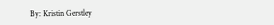By: Kristin Gerstley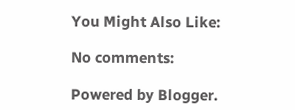You Might Also Like:

No comments:

Powered by Blogger.